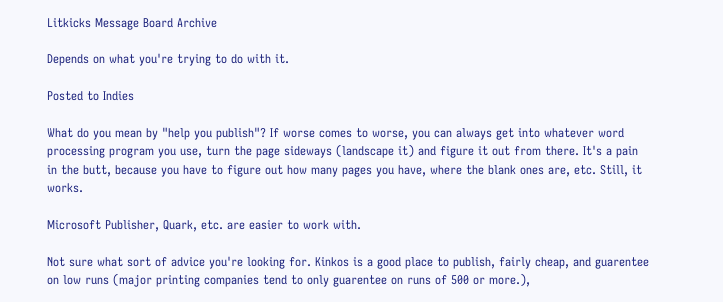Litkicks Message Board Archive

Depends on what you're trying to do with it.

Posted to Indies

What do you mean by "help you publish"? If worse comes to worse, you can always get into whatever word processing program you use, turn the page sideways (landscape it) and figure it out from there. It's a pain in the butt, because you have to figure out how many pages you have, where the blank ones are, etc. Still, it works.

Microsoft Publisher, Quark, etc. are easier to work with.

Not sure what sort of advice you're looking for. Kinkos is a good place to publish, fairly cheap, and guarentee on low runs (major printing companies tend to only guarentee on runs of 500 or more.),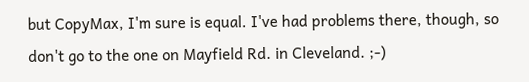but CopyMax, I'm sure is equal. I've had problems there, though, so don't go to the one on Mayfield Rd. in Cleveland. ;-)